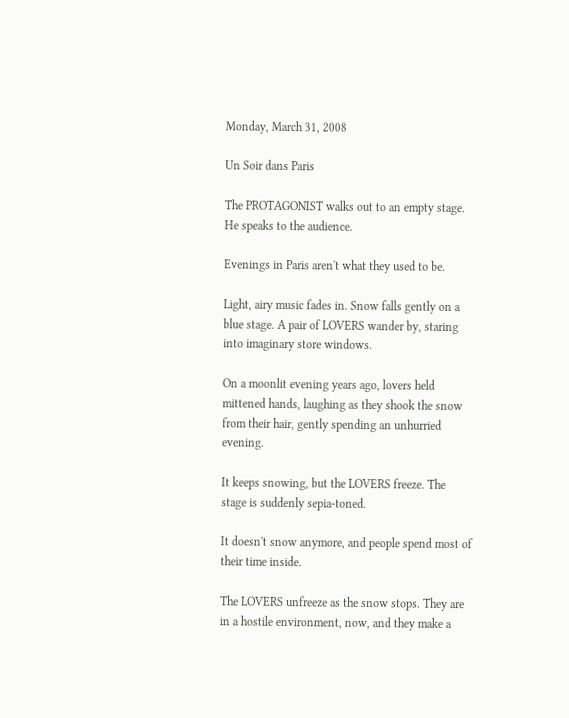Monday, March 31, 2008

Un Soir dans Paris

The PROTAGONIST walks out to an empty stage. He speaks to the audience.

Evenings in Paris aren't what they used to be.

Light, airy music fades in. Snow falls gently on a blue stage. A pair of LOVERS wander by, staring into imaginary store windows.

On a moonlit evening years ago, lovers held mittened hands, laughing as they shook the snow from their hair, gently spending an unhurried evening.

It keeps snowing, but the LOVERS freeze. The stage is suddenly sepia-toned.

It doesn't snow anymore, and people spend most of their time inside.

The LOVERS unfreeze as the snow stops. They are in a hostile environment, now, and they make a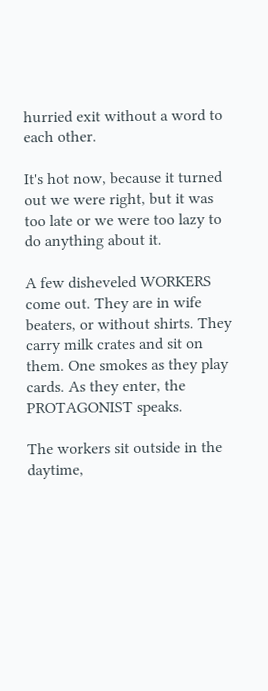hurried exit without a word to each other.

It's hot now, because it turned out we were right, but it was too late or we were too lazy to do anything about it.

A few disheveled WORKERS come out. They are in wife beaters, or without shirts. They carry milk crates and sit on them. One smokes as they play cards. As they enter, the PROTAGONIST speaks.

The workers sit outside in the daytime,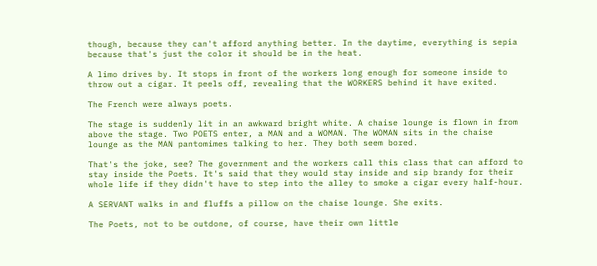though, because they can't afford anything better. In the daytime, everything is sepia because that's just the color it should be in the heat.

A limo drives by. It stops in front of the workers long enough for someone inside to throw out a cigar. It peels off, revealing that the WORKERS behind it have exited.

The French were always poets.

The stage is suddenly lit in an awkward bright white. A chaise lounge is flown in from above the stage. Two POETS enter, a MAN and a WOMAN. The WOMAN sits in the chaise lounge as the MAN pantomimes talking to her. They both seem bored.

That's the joke, see? The government and the workers call this class that can afford to stay inside the Poets. It's said that they would stay inside and sip brandy for their whole life if they didn't have to step into the alley to smoke a cigar every half-hour.

A SERVANT walks in and fluffs a pillow on the chaise lounge. She exits.

The Poets, not to be outdone, of course, have their own little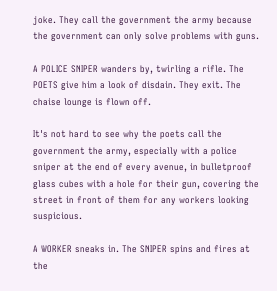joke. They call the government the army because the government can only solve problems with guns.

A POLICE SNIPER wanders by, twirling a rifle. The POETS give him a look of disdain. They exit. The chaise lounge is flown off.

It's not hard to see why the poets call the government the army, especially with a police sniper at the end of every avenue, in bulletproof glass cubes with a hole for their gun, covering the street in front of them for any workers looking suspicious.

A WORKER sneaks in. The SNIPER spins and fires at the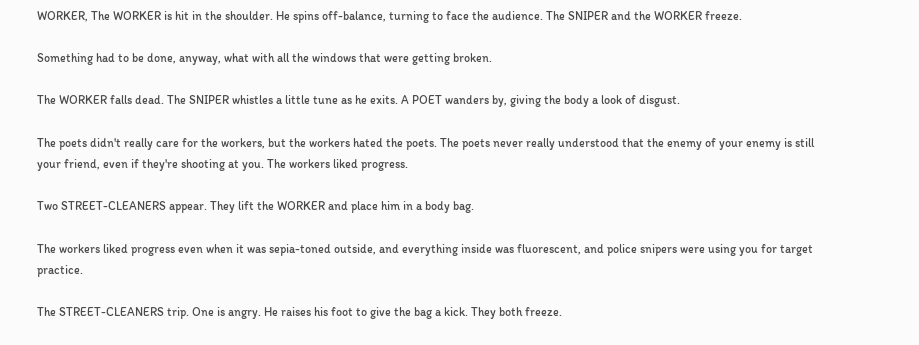WORKER, The WORKER is hit in the shoulder. He spins off-balance, turning to face the audience. The SNIPER and the WORKER freeze.

Something had to be done, anyway, what with all the windows that were getting broken.

The WORKER falls dead. The SNIPER whistles a little tune as he exits. A POET wanders by, giving the body a look of disgust.

The poets didn't really care for the workers, but the workers hated the poets. The poets never really understood that the enemy of your enemy is still your friend, even if they're shooting at you. The workers liked progress.

Two STREET-CLEANERS appear. They lift the WORKER and place him in a body bag.

The workers liked progress even when it was sepia-toned outside, and everything inside was fluorescent, and police snipers were using you for target practice.

The STREET-CLEANERS trip. One is angry. He raises his foot to give the bag a kick. They both freeze.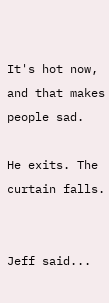It's hot now, and that makes people sad.

He exits. The curtain falls.


Jeff said...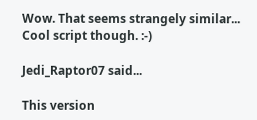Wow. That seems strangely similar...
Cool script though. :-)

Jedi_Raptor07 said...

This version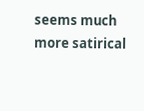seems much more satirical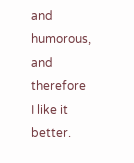and humorous, and therefore I like it better.